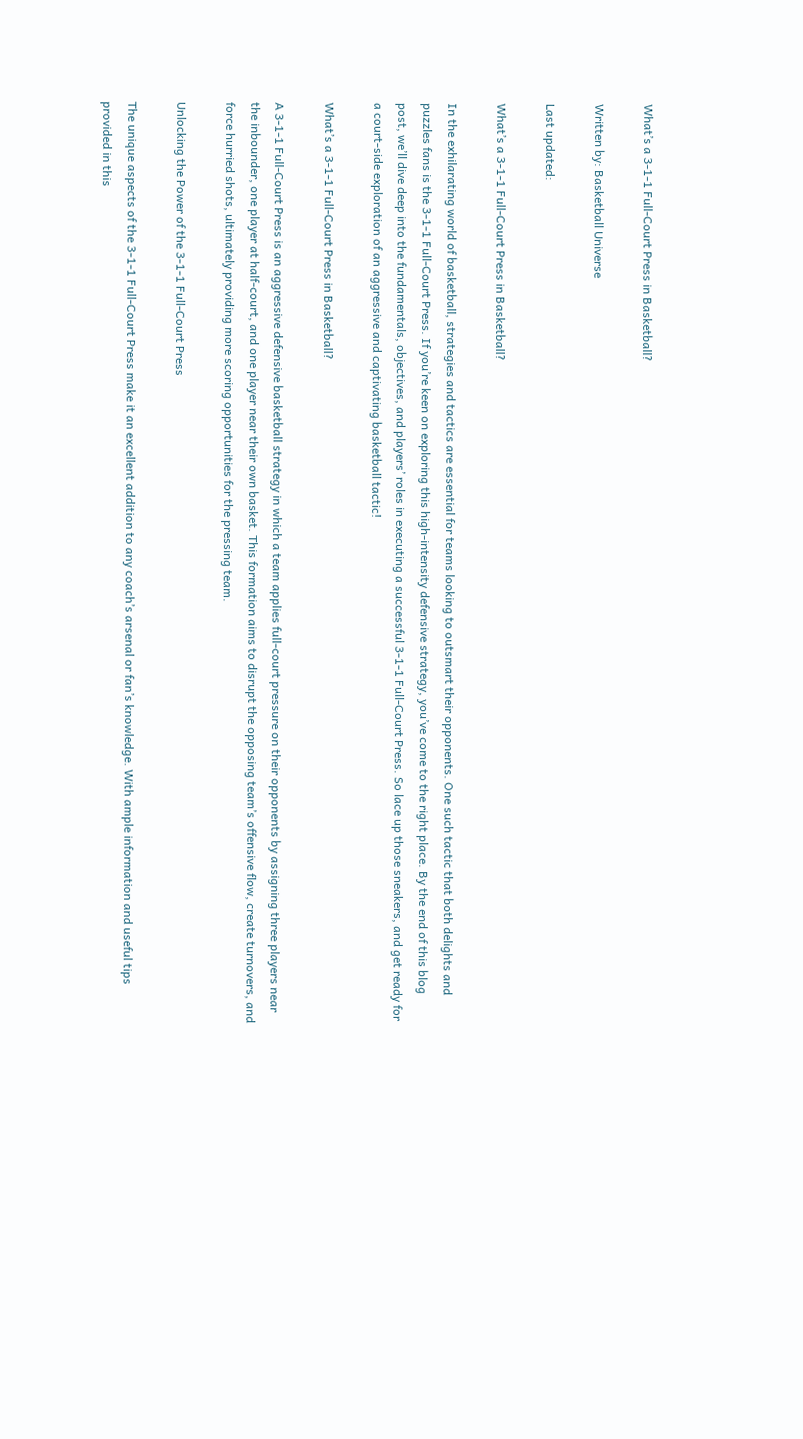What’s a 3-1-1 Full-Court Press in Basketball?

Written by: Basketball Universe

Last updated:

What’s a 3-1-1 Full-Court Press in Basketball?

In the exhilarating world of basketball, strategies and tactics are essential for teams looking to outsmart their opponents. One such tactic that both delights and puzzles fans is the 3-1-1 Full-Court Press. If you’re keen on exploring this high-intensity defensive strategy, you’ve come to the right place. By the end of this blog post, we’ll dive deep into the fundamentals, objectives, and players’ roles in executing a successful 3-1-1 Full-Court Press. So lace up those sneakers, and get ready for a court-side exploration of an aggressive and captivating basketball tactic!

What’s a 3-1-1 Full-Court Press in Basketball?

A 3-1-1 Full-Court Press is an aggressive defensive basketball strategy in which a team applies full-court pressure on their opponents by assigning three players near the inbounder, one player at half-court, and one player near their own basket. This formation aims to disrupt the opposing team’s offensive flow, create turnovers, and force hurried shots, ultimately providing more scoring opportunities for the pressing team.

Unlocking the Power of the 3-1-1 Full-Court Press

The unique aspects of the 3-1-1 Full-Court Press make it an excellent addition to any coach’s arsenal or fan’s knowledge. With ample information and useful tips provided in this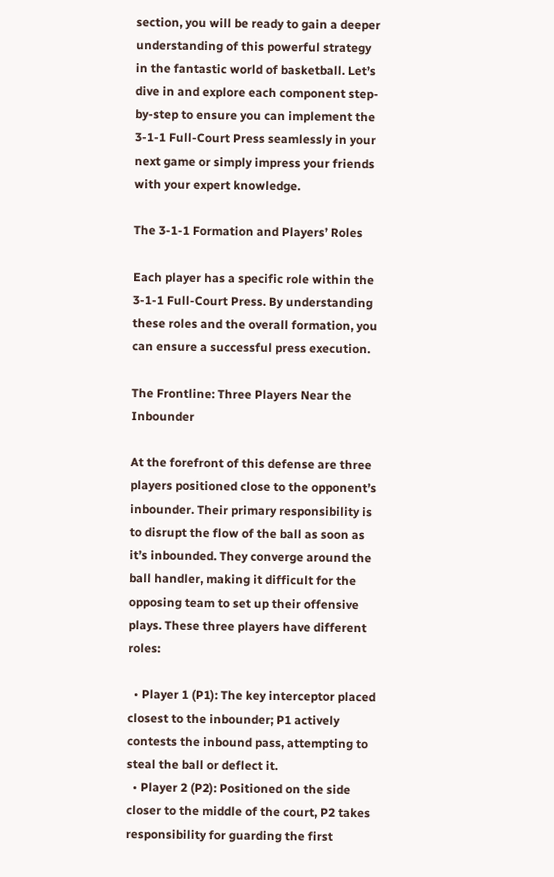section, you will be ready to gain a deeper understanding of this powerful strategy in the fantastic world of basketball. Let’s dive in and explore each component step-by-step to ensure you can implement the 3-1-1 Full-Court Press seamlessly in your next game or simply impress your friends with your expert knowledge.

The 3-1-1 Formation and Players’ Roles

Each player has a specific role within the 3-1-1 Full-Court Press. By understanding these roles and the overall formation, you can ensure a successful press execution.

The Frontline: Three Players Near the Inbounder

At the forefront of this defense are three players positioned close to the opponent’s inbounder. Their primary responsibility is to disrupt the flow of the ball as soon as it’s inbounded. They converge around the ball handler, making it difficult for the opposing team to set up their offensive plays. These three players have different roles:

  • Player 1 (P1): The key interceptor placed closest to the inbounder; P1 actively contests the inbound pass, attempting to steal the ball or deflect it.
  • Player 2 (P2): Positioned on the side closer to the middle of the court, P2 takes responsibility for guarding the first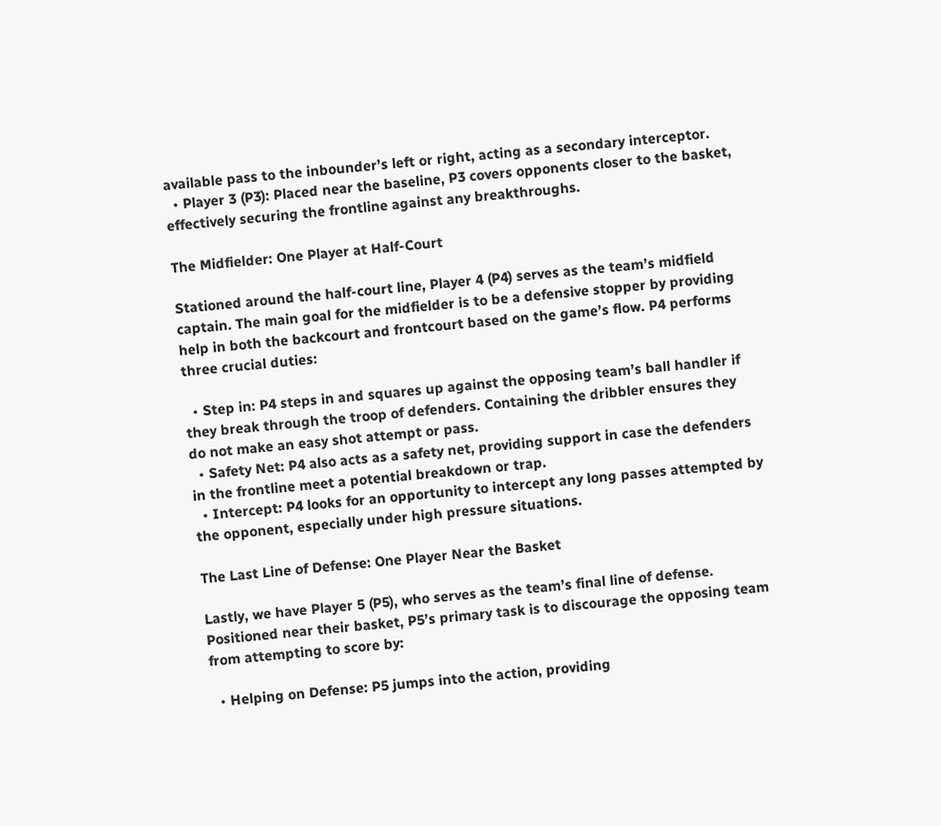available pass to the inbounder’s left or right, acting as a secondary interceptor.
  • Player 3 (P3): Placed near the baseline, P3 covers opponents closer to the basket, effectively securing the frontline against any breakthroughs.

The Midfielder: One Player at Half-Court

Stationed around the half-court line, Player 4 (P4) serves as the team’s midfield captain. The main goal for the midfielder is to be a defensive stopper by providing help in both the backcourt and frontcourt based on the game’s flow. P4 performs three crucial duties:

  • Step in: P4 steps in and squares up against the opposing team’s ball handler if they break through the troop of defenders. Containing the dribbler ensures they do not make an easy shot attempt or pass.
  • Safety Net: P4 also acts as a safety net, providing support in case the defenders in the frontline meet a potential breakdown or trap.
  • Intercept: P4 looks for an opportunity to intercept any long passes attempted by the opponent, especially under high pressure situations.

The Last Line of Defense: One Player Near the Basket

Lastly, we have Player 5 (P5), who serves as the team’s final line of defense. Positioned near their basket, P5’s primary task is to discourage the opposing team from attempting to score by:

  • Helping on Defense: P5 jumps into the action, providing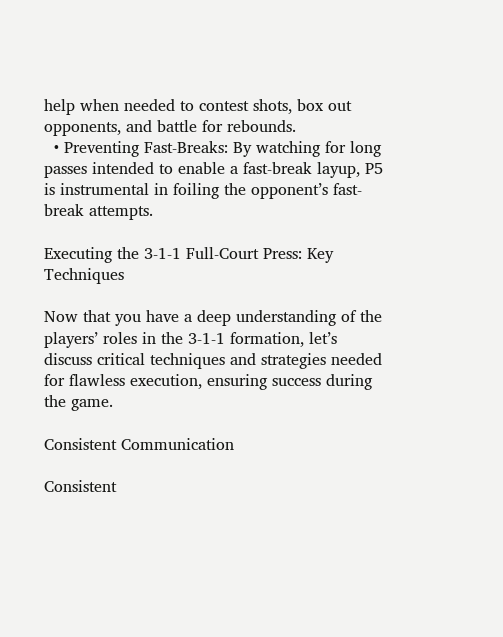help when needed to contest shots, box out opponents, and battle for rebounds.
  • Preventing Fast-Breaks: By watching for long passes intended to enable a fast-break layup, P5 is instrumental in foiling the opponent’s fast-break attempts.

Executing the 3-1-1 Full-Court Press: Key Techniques

Now that you have a deep understanding of the players’ roles in the 3-1-1 formation, let’s discuss critical techniques and strategies needed for flawless execution, ensuring success during the game.

Consistent Communication

Consistent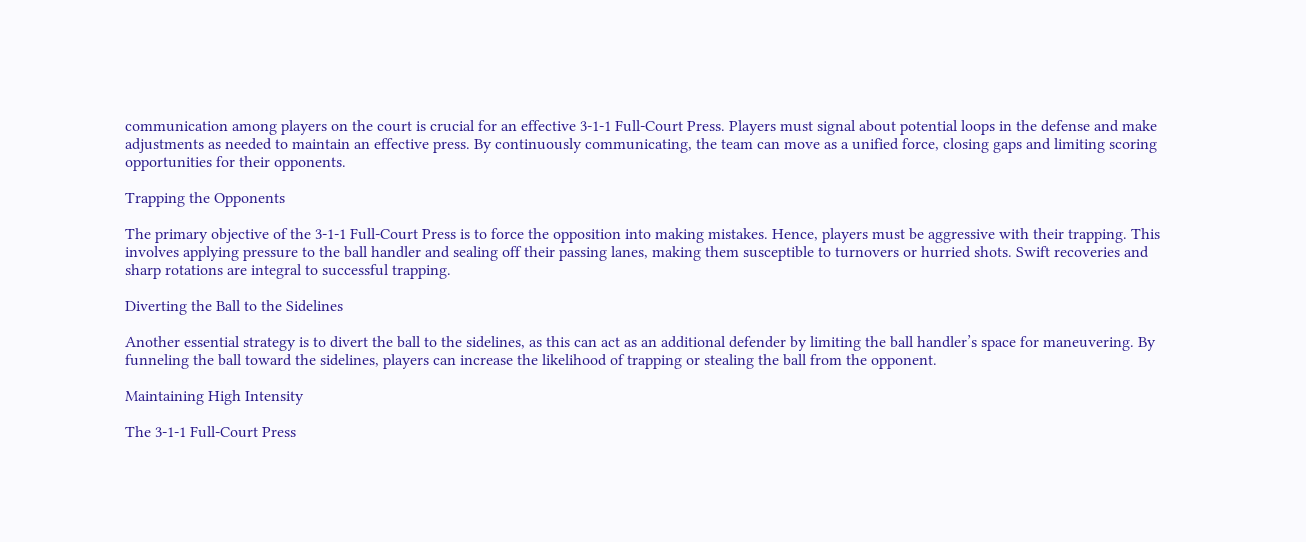communication among players on the court is crucial for an effective 3-1-1 Full-Court Press. Players must signal about potential loops in the defense and make adjustments as needed to maintain an effective press. By continuously communicating, the team can move as a unified force, closing gaps and limiting scoring opportunities for their opponents.

Trapping the Opponents

The primary objective of the 3-1-1 Full-Court Press is to force the opposition into making mistakes. Hence, players must be aggressive with their trapping. This involves applying pressure to the ball handler and sealing off their passing lanes, making them susceptible to turnovers or hurried shots. Swift recoveries and sharp rotations are integral to successful trapping.

Diverting the Ball to the Sidelines

Another essential strategy is to divert the ball to the sidelines, as this can act as an additional defender by limiting the ball handler’s space for maneuvering. By funneling the ball toward the sidelines, players can increase the likelihood of trapping or stealing the ball from the opponent.

Maintaining High Intensity

The 3-1-1 Full-Court Press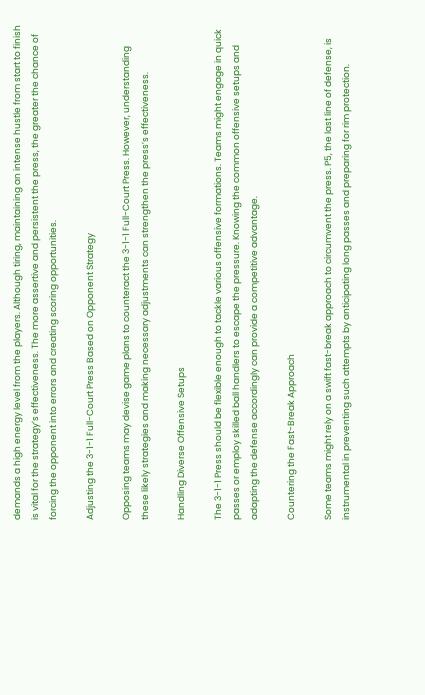demands a high energy level from the players. Although tiring, maintaining an intense hustle from start to finish is vital for the strategy’s effectiveness. The more assertive and persistent the press, the greater the chance of forcing the opponent into errors and creating scoring opportunities.

Adjusting the 3-1-1 Full-Court Press Based on Opponent Strategy

Opposing teams may devise game plans to counteract the 3-1-1 Full-Court Press. However, understanding these likely strategies and making necessary adjustments can strengthen the press’s effectiveness.

Handling Diverse Offensive Setups

The 3-1-1 Press should be flexible enough to tackle various offensive formations. Teams might engage in quick passes or employ skilled ball handlers to escape the pressure. Knowing the common offensive setups and adapting the defense accordingly can provide a competitive advantage.

Countering the Fast-Break Approach

Some teams might rely on a swift fast-break approach to circumvent the press. P5, the last line of defense, is instrumental in preventing such attempts by anticipating long passes and preparing for rim protection.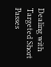Dealing with Targeted Short Passes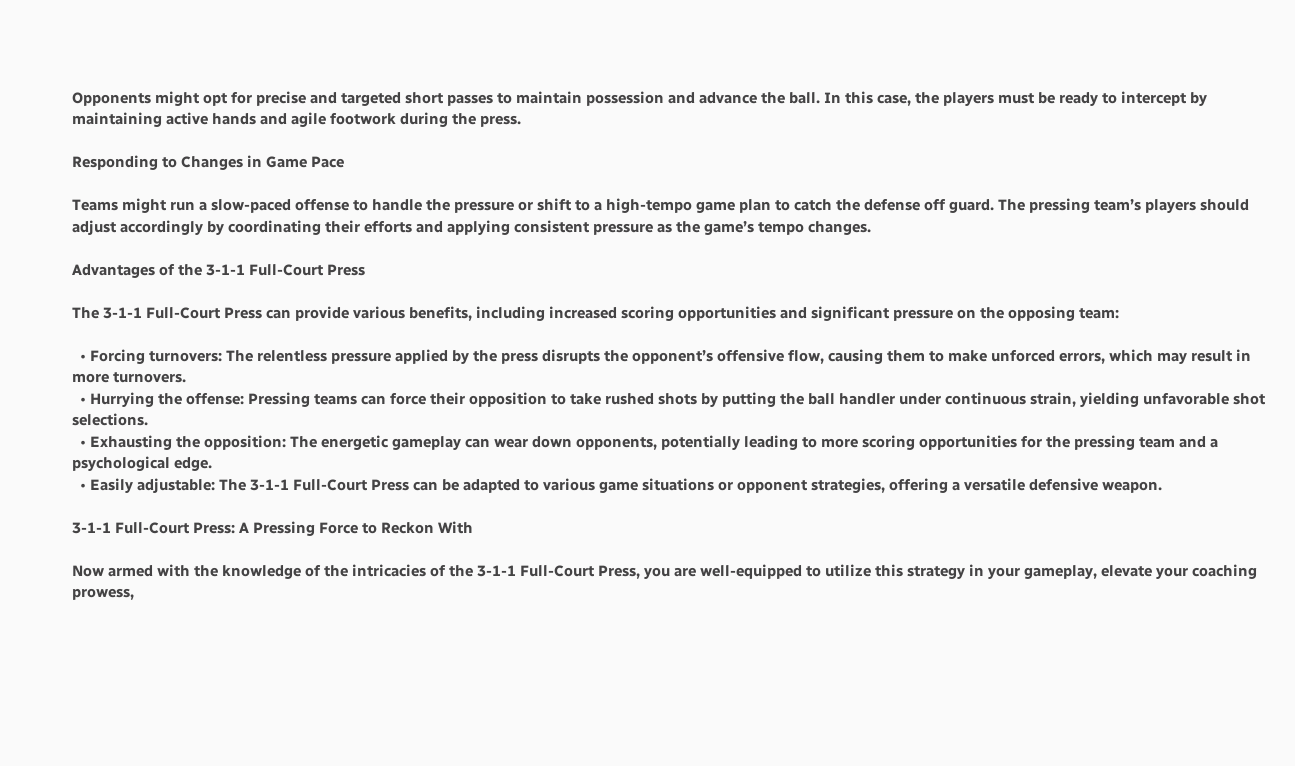Opponents might opt for precise and targeted short passes to maintain possession and advance the ball. In this case, the players must be ready to intercept by maintaining active hands and agile footwork during the press.

Responding to Changes in Game Pace

Teams might run a slow-paced offense to handle the pressure or shift to a high-tempo game plan to catch the defense off guard. The pressing team’s players should adjust accordingly by coordinating their efforts and applying consistent pressure as the game’s tempo changes.

Advantages of the 3-1-1 Full-Court Press

The 3-1-1 Full-Court Press can provide various benefits, including increased scoring opportunities and significant pressure on the opposing team:

  • Forcing turnovers: The relentless pressure applied by the press disrupts the opponent’s offensive flow, causing them to make unforced errors, which may result in more turnovers.
  • Hurrying the offense: Pressing teams can force their opposition to take rushed shots by putting the ball handler under continuous strain, yielding unfavorable shot selections.
  • Exhausting the opposition: The energetic gameplay can wear down opponents, potentially leading to more scoring opportunities for the pressing team and a psychological edge.
  • Easily adjustable: The 3-1-1 Full-Court Press can be adapted to various game situations or opponent strategies, offering a versatile defensive weapon.

3-1-1 Full-Court Press: A Pressing Force to Reckon With

Now armed with the knowledge of the intricacies of the 3-1-1 Full-Court Press, you are well-equipped to utilize this strategy in your gameplay, elevate your coaching prowess,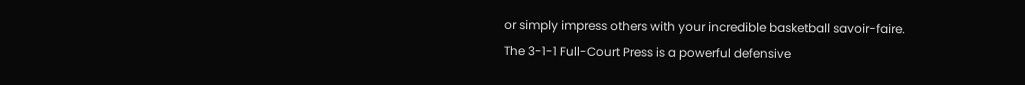or simply impress others with your incredible basketball savoir-faire. The 3-1-1 Full-Court Press is a powerful defensive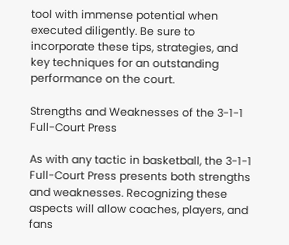tool with immense potential when executed diligently. Be sure to incorporate these tips, strategies, and key techniques for an outstanding performance on the court.

Strengths and Weaknesses of the 3-1-1 Full-Court Press

As with any tactic in basketball, the 3-1-1 Full-Court Press presents both strengths and weaknesses. Recognizing these aspects will allow coaches, players, and fans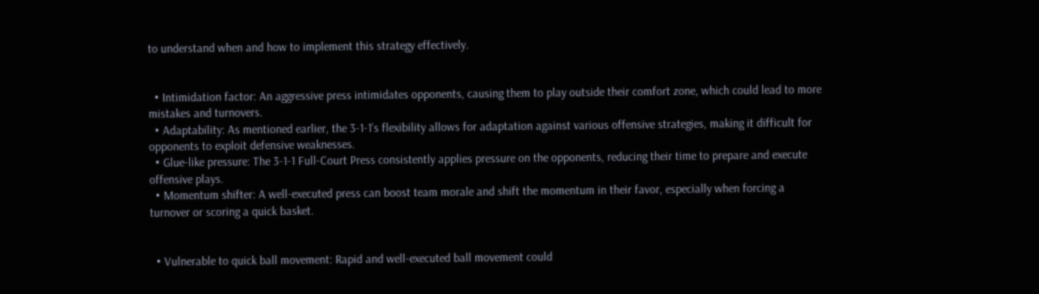to understand when and how to implement this strategy effectively.


  • Intimidation factor: An aggressive press intimidates opponents, causing them to play outside their comfort zone, which could lead to more mistakes and turnovers.
  • Adaptability: As mentioned earlier, the 3-1-1’s flexibility allows for adaptation against various offensive strategies, making it difficult for opponents to exploit defensive weaknesses.
  • Glue-like pressure: The 3-1-1 Full-Court Press consistently applies pressure on the opponents, reducing their time to prepare and execute offensive plays.
  • Momentum shifter: A well-executed press can boost team morale and shift the momentum in their favor, especially when forcing a turnover or scoring a quick basket.


  • Vulnerable to quick ball movement: Rapid and well-executed ball movement could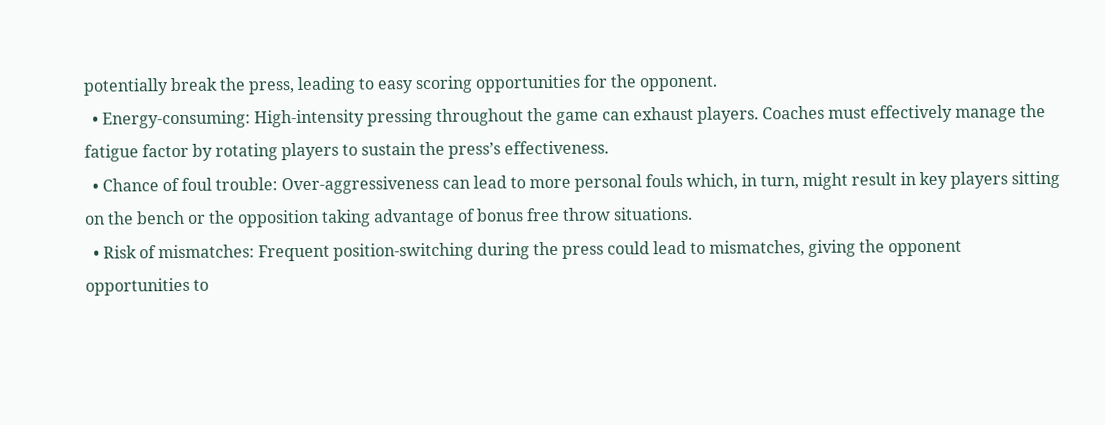potentially break the press, leading to easy scoring opportunities for the opponent.
  • Energy-consuming: High-intensity pressing throughout the game can exhaust players. Coaches must effectively manage the fatigue factor by rotating players to sustain the press’s effectiveness.
  • Chance of foul trouble: Over-aggressiveness can lead to more personal fouls which, in turn, might result in key players sitting on the bench or the opposition taking advantage of bonus free throw situations.
  • Risk of mismatches: Frequent position-switching during the press could lead to mismatches, giving the opponent opportunities to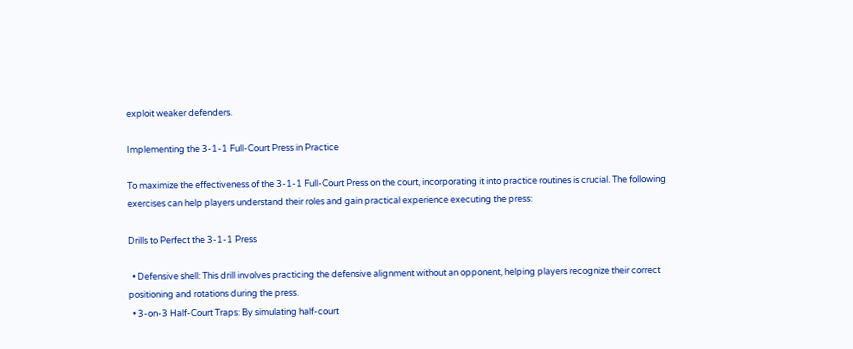exploit weaker defenders.

Implementing the 3-1-1 Full-Court Press in Practice

To maximize the effectiveness of the 3-1-1 Full-Court Press on the court, incorporating it into practice routines is crucial. The following exercises can help players understand their roles and gain practical experience executing the press:

Drills to Perfect the 3-1-1 Press

  • Defensive shell: This drill involves practicing the defensive alignment without an opponent, helping players recognize their correct positioning and rotations during the press.
  • 3-on-3 Half-Court Traps: By simulating half-court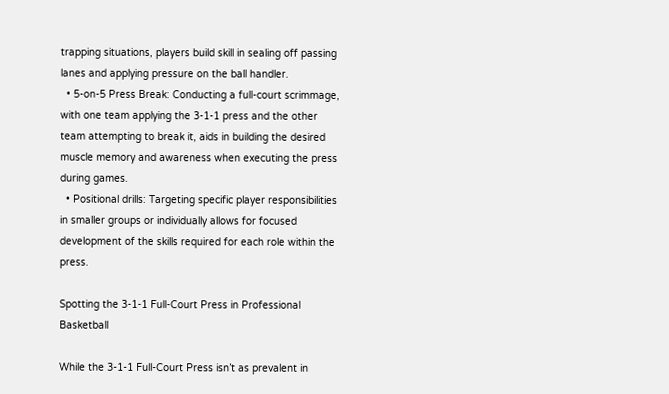trapping situations, players build skill in sealing off passing lanes and applying pressure on the ball handler.
  • 5-on-5 Press Break: Conducting a full-court scrimmage, with one team applying the 3-1-1 press and the other team attempting to break it, aids in building the desired muscle memory and awareness when executing the press during games.
  • Positional drills: Targeting specific player responsibilities in smaller groups or individually allows for focused development of the skills required for each role within the press.

Spotting the 3-1-1 Full-Court Press in Professional Basketball

While the 3-1-1 Full-Court Press isn’t as prevalent in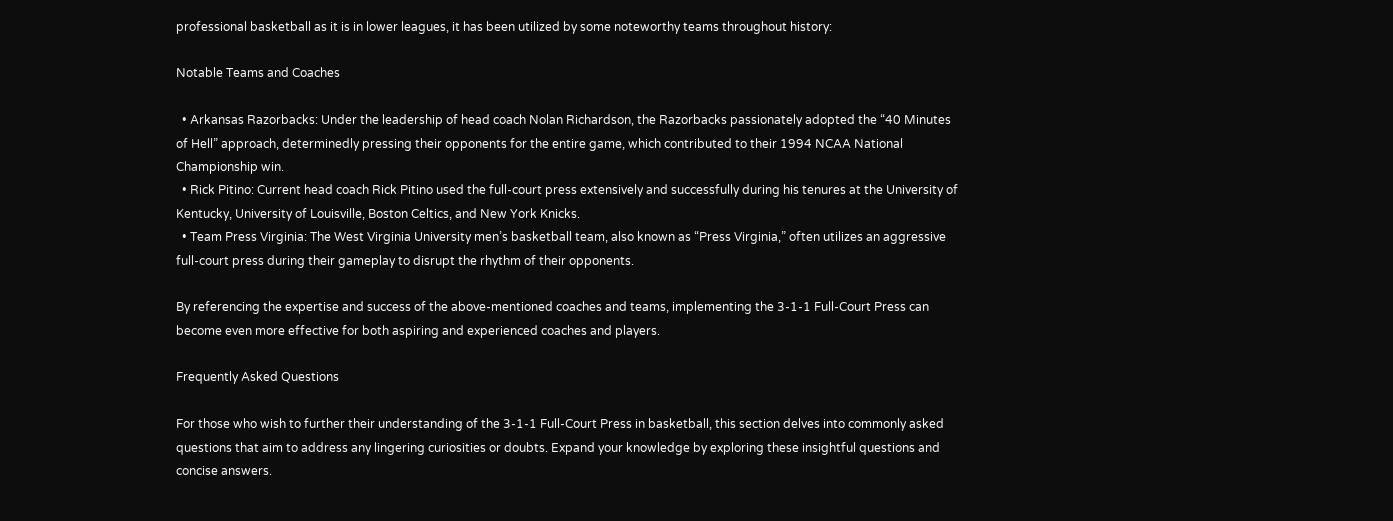professional basketball as it is in lower leagues, it has been utilized by some noteworthy teams throughout history:

Notable Teams and Coaches

  • Arkansas Razorbacks: Under the leadership of head coach Nolan Richardson, the Razorbacks passionately adopted the “40 Minutes of Hell” approach, determinedly pressing their opponents for the entire game, which contributed to their 1994 NCAA National Championship win.
  • Rick Pitino: Current head coach Rick Pitino used the full-court press extensively and successfully during his tenures at the University of Kentucky, University of Louisville, Boston Celtics, and New York Knicks.
  • Team Press Virginia: The West Virginia University men’s basketball team, also known as “Press Virginia,” often utilizes an aggressive full-court press during their gameplay to disrupt the rhythm of their opponents.

By referencing the expertise and success of the above-mentioned coaches and teams, implementing the 3-1-1 Full-Court Press can become even more effective for both aspiring and experienced coaches and players.

Frequently Asked Questions

For those who wish to further their understanding of the 3-1-1 Full-Court Press in basketball, this section delves into commonly asked questions that aim to address any lingering curiosities or doubts. Expand your knowledge by exploring these insightful questions and concise answers.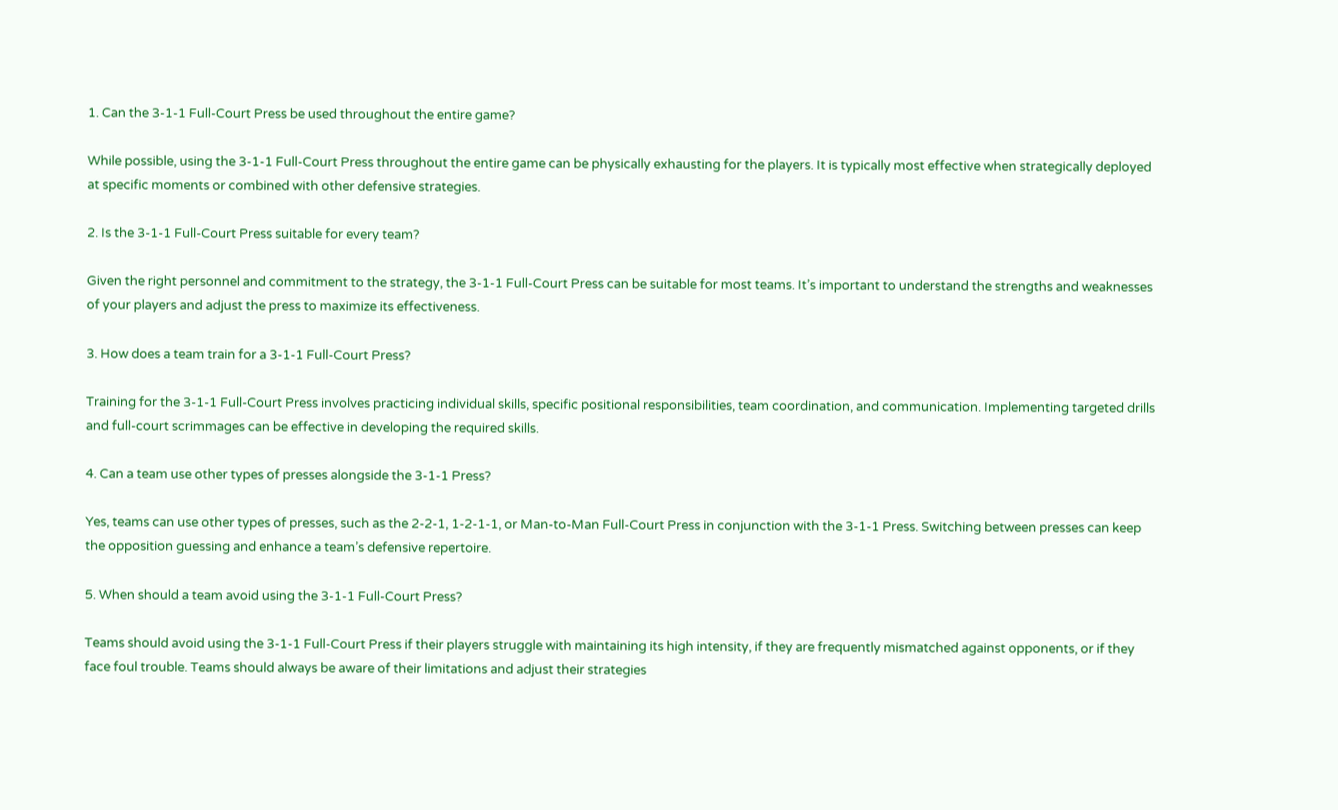1. Can the 3-1-1 Full-Court Press be used throughout the entire game?

While possible, using the 3-1-1 Full-Court Press throughout the entire game can be physically exhausting for the players. It is typically most effective when strategically deployed at specific moments or combined with other defensive strategies.

2. Is the 3-1-1 Full-Court Press suitable for every team?

Given the right personnel and commitment to the strategy, the 3-1-1 Full-Court Press can be suitable for most teams. It’s important to understand the strengths and weaknesses of your players and adjust the press to maximize its effectiveness.

3. How does a team train for a 3-1-1 Full-Court Press?

Training for the 3-1-1 Full-Court Press involves practicing individual skills, specific positional responsibilities, team coordination, and communication. Implementing targeted drills and full-court scrimmages can be effective in developing the required skills.

4. Can a team use other types of presses alongside the 3-1-1 Press?

Yes, teams can use other types of presses, such as the 2-2-1, 1-2-1-1, or Man-to-Man Full-Court Press in conjunction with the 3-1-1 Press. Switching between presses can keep the opposition guessing and enhance a team’s defensive repertoire.

5. When should a team avoid using the 3-1-1 Full-Court Press?

Teams should avoid using the 3-1-1 Full-Court Press if their players struggle with maintaining its high intensity, if they are frequently mismatched against opponents, or if they face foul trouble. Teams should always be aware of their limitations and adjust their strategies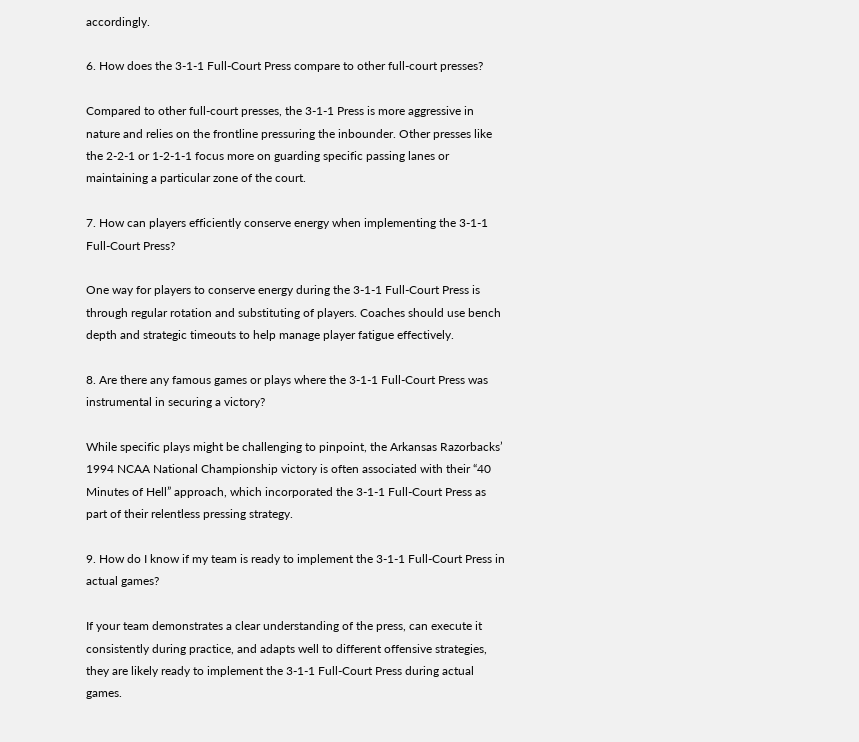accordingly.

6. How does the 3-1-1 Full-Court Press compare to other full-court presses?

Compared to other full-court presses, the 3-1-1 Press is more aggressive in nature and relies on the frontline pressuring the inbounder. Other presses like the 2-2-1 or 1-2-1-1 focus more on guarding specific passing lanes or maintaining a particular zone of the court.

7. How can players efficiently conserve energy when implementing the 3-1-1 Full-Court Press?

One way for players to conserve energy during the 3-1-1 Full-Court Press is through regular rotation and substituting of players. Coaches should use bench depth and strategic timeouts to help manage player fatigue effectively.

8. Are there any famous games or plays where the 3-1-1 Full-Court Press was instrumental in securing a victory?

While specific plays might be challenging to pinpoint, the Arkansas Razorbacks’ 1994 NCAA National Championship victory is often associated with their “40 Minutes of Hell” approach, which incorporated the 3-1-1 Full-Court Press as part of their relentless pressing strategy.

9. How do I know if my team is ready to implement the 3-1-1 Full-Court Press in actual games?

If your team demonstrates a clear understanding of the press, can execute it consistently during practice, and adapts well to different offensive strategies, they are likely ready to implement the 3-1-1 Full-Court Press during actual games.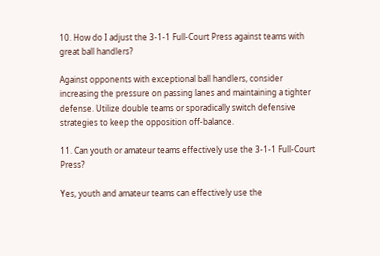10. How do I adjust the 3-1-1 Full-Court Press against teams with great ball handlers?

Against opponents with exceptional ball handlers, consider increasing the pressure on passing lanes and maintaining a tighter defense. Utilize double teams or sporadically switch defensive strategies to keep the opposition off-balance.

11. Can youth or amateur teams effectively use the 3-1-1 Full-Court Press?

Yes, youth and amateur teams can effectively use the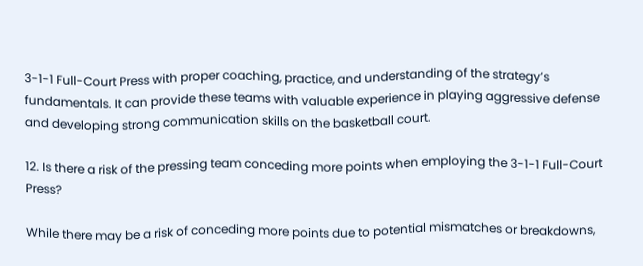3-1-1 Full-Court Press with proper coaching, practice, and understanding of the strategy’s fundamentals. It can provide these teams with valuable experience in playing aggressive defense and developing strong communication skills on the basketball court.

12. Is there a risk of the pressing team conceding more points when employing the 3-1-1 Full-Court Press?

While there may be a risk of conceding more points due to potential mismatches or breakdowns,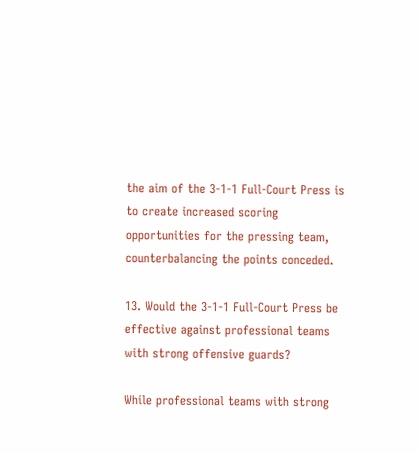the aim of the 3-1-1 Full-Court Press is to create increased scoring opportunities for the pressing team, counterbalancing the points conceded.

13. Would the 3-1-1 Full-Court Press be effective against professional teams with strong offensive guards?

While professional teams with strong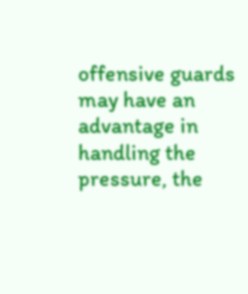offensive guards may have an advantage in handling the pressure, the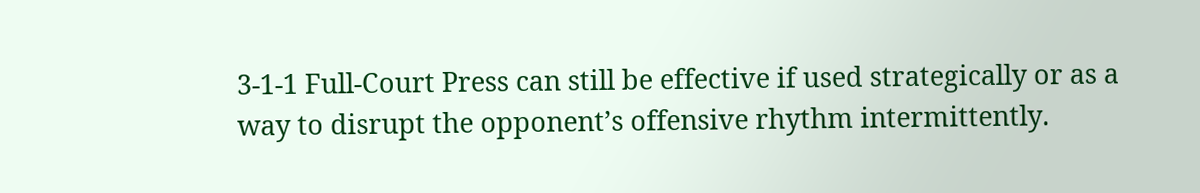3-1-1 Full-Court Press can still be effective if used strategically or as a way to disrupt the opponent’s offensive rhythm intermittently.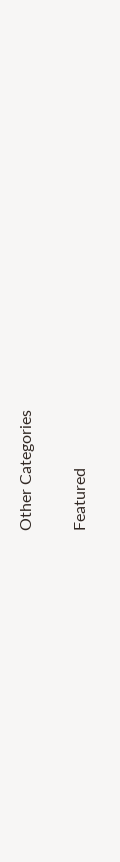Other Categories

Featured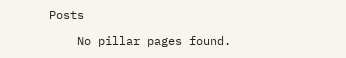Posts

    No pillar pages found.